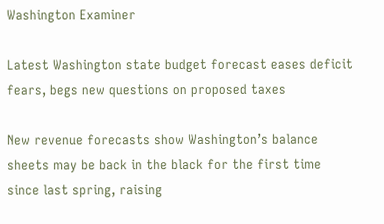Washington Examiner

Latest Washington state budget forecast eases deficit fears, begs new questions on proposed taxes

New revenue forecasts show Washington’s balance sheets may be back in the black for the first time since last spring, raising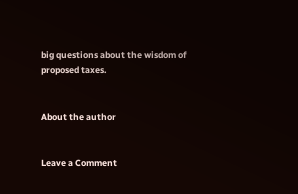big questions about the wisdom of proposed taxes.


About the author


Leave a Comment